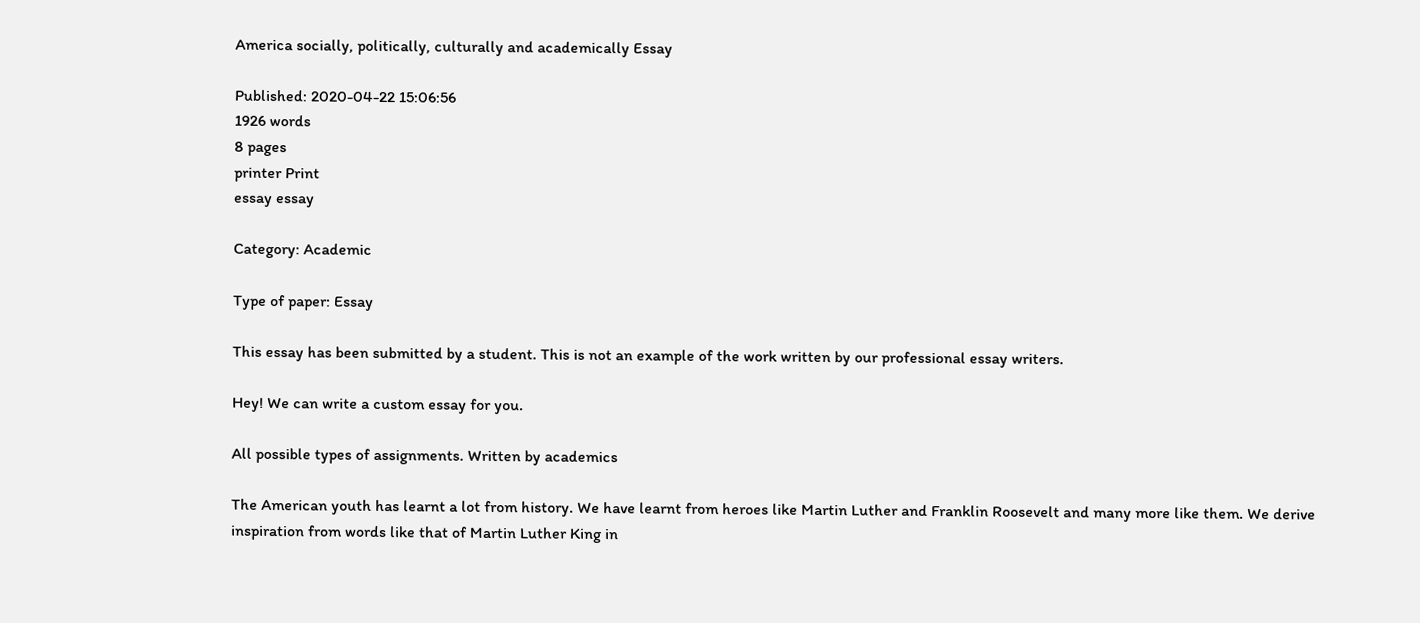America socially, politically, culturally and academically Essay

Published: 2020-04-22 15:06:56
1926 words
8 pages
printer Print
essay essay

Category: Academic

Type of paper: Essay

This essay has been submitted by a student. This is not an example of the work written by our professional essay writers.

Hey! We can write a custom essay for you.

All possible types of assignments. Written by academics

The American youth has learnt a lot from history. We have learnt from heroes like Martin Luther and Franklin Roosevelt and many more like them. We derive inspiration from words like that of Martin Luther King in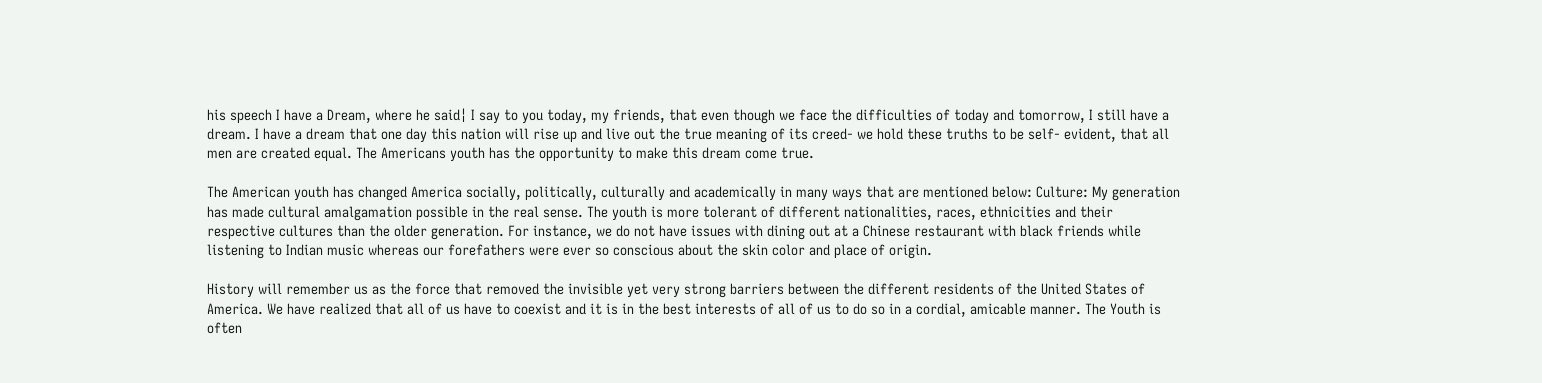his speech I have a Dream, where he said¦ I say to you today, my friends, that even though we face the difficulties of today and tomorrow, I still have a dream. I have a dream that one day this nation will rise up and live out the true meaning of its creed- we hold these truths to be self- evident, that all men are created equal. The Americans youth has the opportunity to make this dream come true.

The American youth has changed America socially, politically, culturally and academically in many ways that are mentioned below: Culture: My generation has made cultural amalgamation possible in the real sense. The youth is more tolerant of different nationalities, races, ethnicities and their respective cultures than the older generation. For instance, we do not have issues with dining out at a Chinese restaurant with black friends while listening to Indian music whereas our forefathers were ever so conscious about the skin color and place of origin.

History will remember us as the force that removed the invisible yet very strong barriers between the different residents of the United States of America. We have realized that all of us have to coexist and it is in the best interests of all of us to do so in a cordial, amicable manner. The Youth is often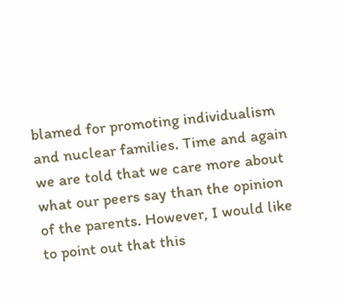blamed for promoting individualism and nuclear families. Time and again we are told that we care more about what our peers say than the opinion of the parents. However, I would like to point out that this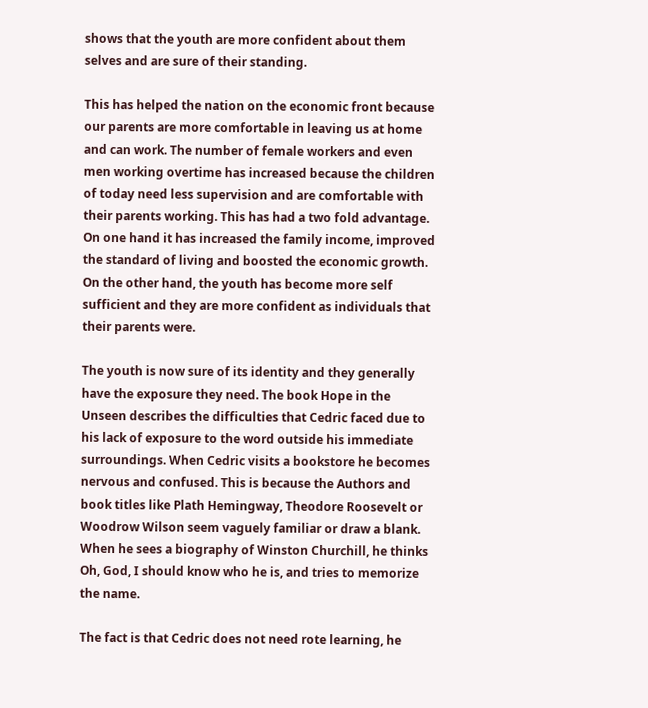shows that the youth are more confident about them selves and are sure of their standing.

This has helped the nation on the economic front because our parents are more comfortable in leaving us at home and can work. The number of female workers and even men working overtime has increased because the children of today need less supervision and are comfortable with their parents working. This has had a two fold advantage. On one hand it has increased the family income, improved the standard of living and boosted the economic growth. On the other hand, the youth has become more self sufficient and they are more confident as individuals that their parents were.

The youth is now sure of its identity and they generally have the exposure they need. The book Hope in the Unseen describes the difficulties that Cedric faced due to his lack of exposure to the word outside his immediate surroundings. When Cedric visits a bookstore he becomes nervous and confused. This is because the Authors and book titles like Plath Hemingway, Theodore Roosevelt or Woodrow Wilson seem vaguely familiar or draw a blank. When he sees a biography of Winston Churchill, he thinks Oh, God, I should know who he is, and tries to memorize the name.

The fact is that Cedric does not need rote learning, he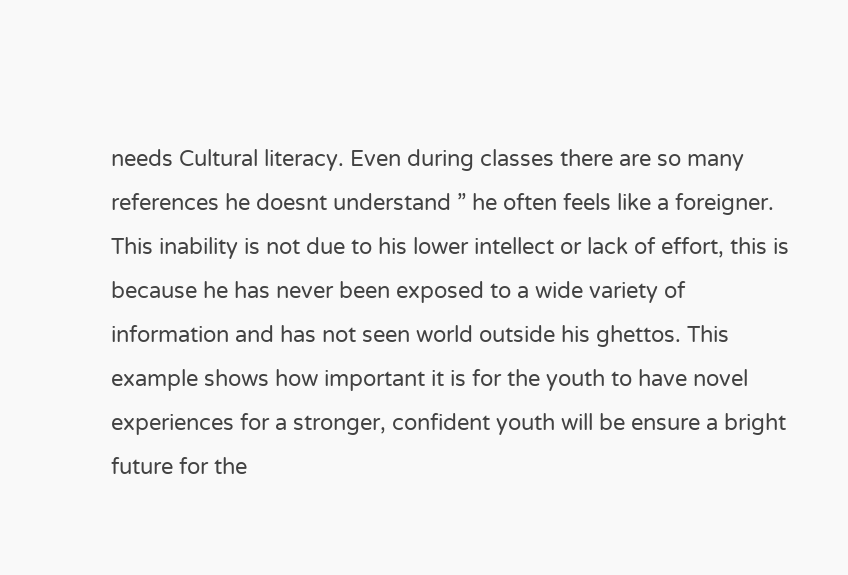needs Cultural literacy. Even during classes there are so many references he doesnt understand ” he often feels like a foreigner. This inability is not due to his lower intellect or lack of effort, this is because he has never been exposed to a wide variety of information and has not seen world outside his ghettos. This example shows how important it is for the youth to have novel experiences for a stronger, confident youth will be ensure a bright future for the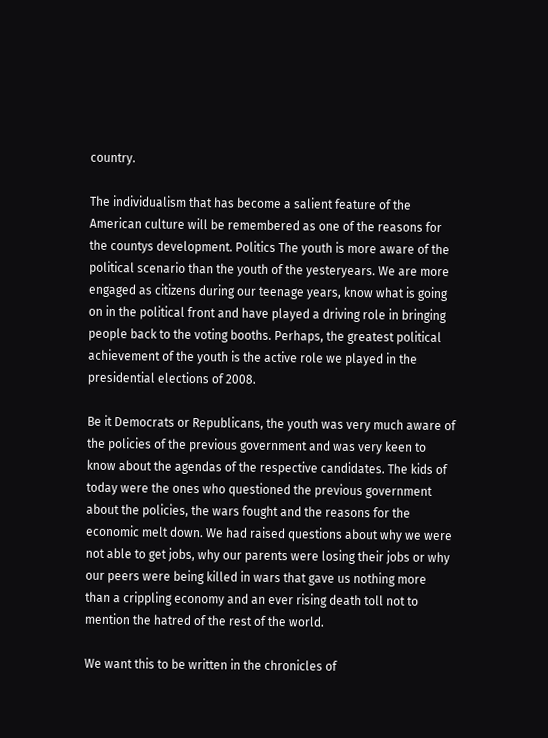country.

The individualism that has become a salient feature of the American culture will be remembered as one of the reasons for the countys development. Politics The youth is more aware of the political scenario than the youth of the yesteryears. We are more engaged as citizens during our teenage years, know what is going on in the political front and have played a driving role in bringing people back to the voting booths. Perhaps, the greatest political achievement of the youth is the active role we played in the presidential elections of 2008.

Be it Democrats or Republicans, the youth was very much aware of the policies of the previous government and was very keen to know about the agendas of the respective candidates. The kids of today were the ones who questioned the previous government about the policies, the wars fought and the reasons for the economic melt down. We had raised questions about why we were not able to get jobs, why our parents were losing their jobs or why our peers were being killed in wars that gave us nothing more than a crippling economy and an ever rising death toll not to mention the hatred of the rest of the world.

We want this to be written in the chronicles of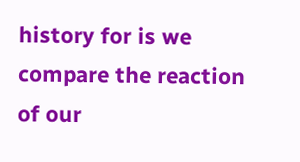history for is we compare the reaction of our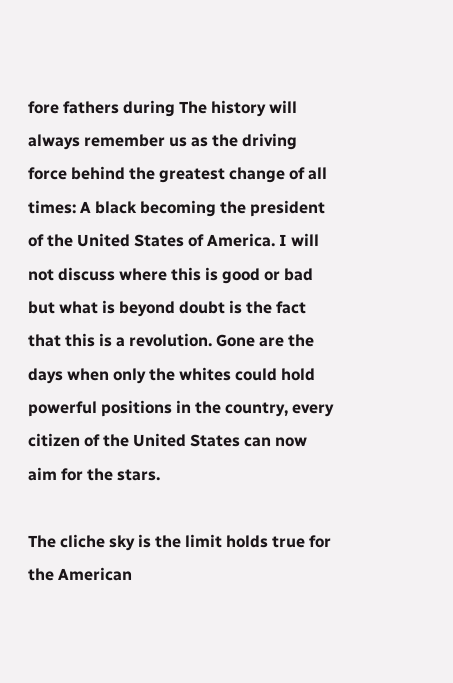fore fathers during The history will always remember us as the driving force behind the greatest change of all times: A black becoming the president of the United States of America. I will not discuss where this is good or bad but what is beyond doubt is the fact that this is a revolution. Gone are the days when only the whites could hold powerful positions in the country, every citizen of the United States can now aim for the stars.

The cliche sky is the limit holds true for the American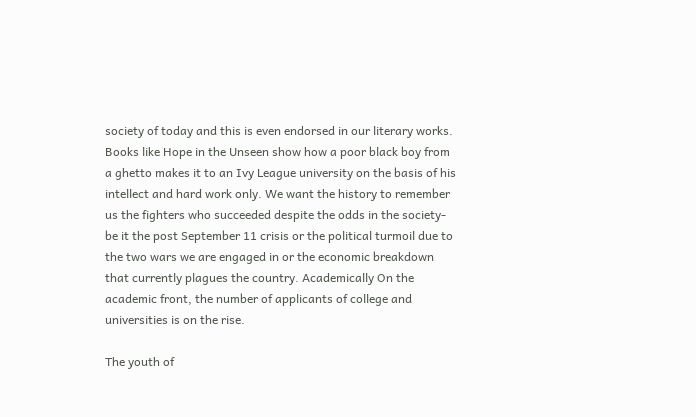society of today and this is even endorsed in our literary works. Books like Hope in the Unseen show how a poor black boy from a ghetto makes it to an Ivy League university on the basis of his intellect and hard work only. We want the history to remember us the fighters who succeeded despite the odds in the society- be it the post September 11 crisis or the political turmoil due to the two wars we are engaged in or the economic breakdown that currently plagues the country. Academically On the academic front, the number of applicants of college and universities is on the rise.

The youth of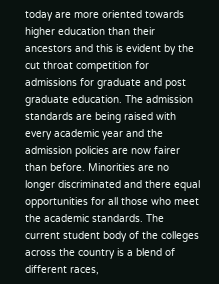today are more oriented towards higher education than their ancestors and this is evident by the cut throat competition for admissions for graduate and post graduate education. The admission standards are being raised with every academic year and the admission policies are now fairer than before. Minorities are no longer discriminated and there equal opportunities for all those who meet the academic standards. The current student body of the colleges across the country is a blend of different races,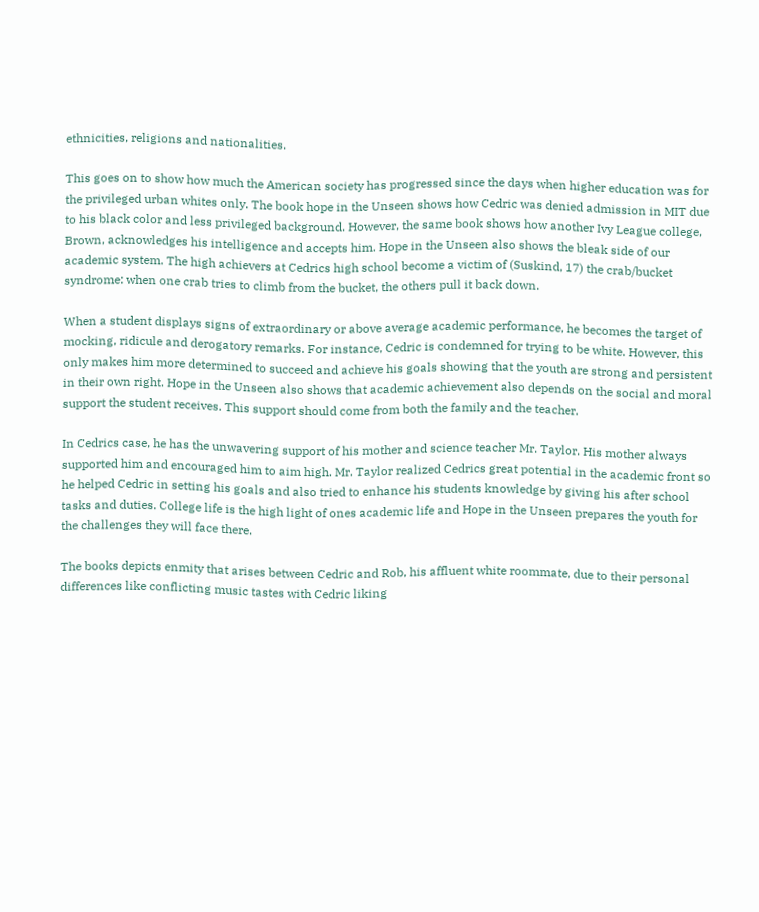ethnicities, religions and nationalities.

This goes on to show how much the American society has progressed since the days when higher education was for the privileged urban whites only. The book hope in the Unseen shows how Cedric was denied admission in MIT due to his black color and less privileged background. However, the same book shows how another Ivy League college, Brown, acknowledges his intelligence and accepts him. Hope in the Unseen also shows the bleak side of our academic system. The high achievers at Cedrics high school become a victim of (Suskind, 17) the crab/bucket syndrome: when one crab tries to climb from the bucket, the others pull it back down.

When a student displays signs of extraordinary or above average academic performance, he becomes the target of mocking, ridicule and derogatory remarks. For instance, Cedric is condemned for trying to be white. However, this only makes him more determined to succeed and achieve his goals showing that the youth are strong and persistent in their own right. Hope in the Unseen also shows that academic achievement also depends on the social and moral support the student receives. This support should come from both the family and the teacher.

In Cedrics case, he has the unwavering support of his mother and science teacher Mr. Taylor. His mother always supported him and encouraged him to aim high. Mr. Taylor realized Cedrics great potential in the academic front so he helped Cedric in setting his goals and also tried to enhance his students knowledge by giving his after school tasks and duties. College life is the high light of ones academic life and Hope in the Unseen prepares the youth for the challenges they will face there.

The books depicts enmity that arises between Cedric and Rob, his affluent white roommate, due to their personal differences like conflicting music tastes with Cedric liking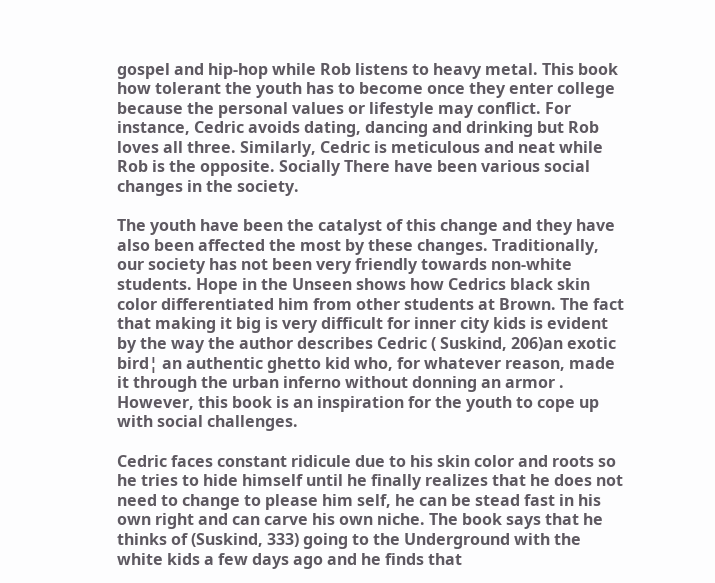gospel and hip-hop while Rob listens to heavy metal. This book how tolerant the youth has to become once they enter college because the personal values or lifestyle may conflict. For instance, Cedric avoids dating, dancing and drinking but Rob loves all three. Similarly, Cedric is meticulous and neat while Rob is the opposite. Socially There have been various social changes in the society.

The youth have been the catalyst of this change and they have also been affected the most by these changes. Traditionally, our society has not been very friendly towards non-white students. Hope in the Unseen shows how Cedrics black skin color differentiated him from other students at Brown. The fact that making it big is very difficult for inner city kids is evident by the way the author describes Cedric ( Suskind, 206)an exotic bird¦ an authentic ghetto kid who, for whatever reason, made it through the urban inferno without donning an armor . However, this book is an inspiration for the youth to cope up with social challenges.

Cedric faces constant ridicule due to his skin color and roots so he tries to hide himself until he finally realizes that he does not need to change to please him self, he can be stead fast in his own right and can carve his own niche. The book says that he thinks of (Suskind, 333) going to the Underground with the white kids a few days ago and he finds that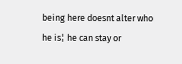being here doesnt alter who he is¦ he can stay or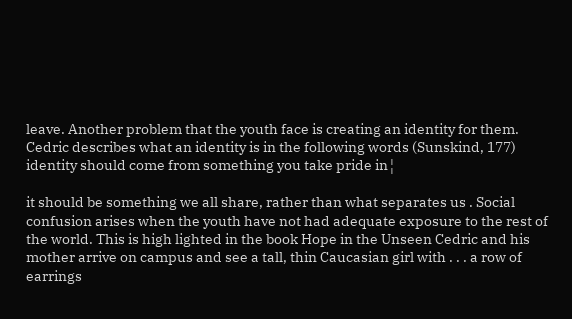leave. Another problem that the youth face is creating an identity for them. Cedric describes what an identity is in the following words (Sunskind, 177) identity should come from something you take pride in¦

it should be something we all share, rather than what separates us . Social confusion arises when the youth have not had adequate exposure to the rest of the world. This is high lighted in the book Hope in the Unseen Cedric and his mother arrive on campus and see a tall, thin Caucasian girl with . . . a row of earrings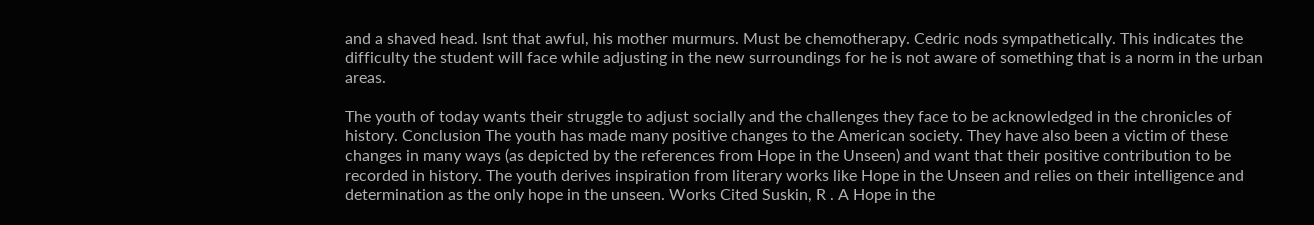and a shaved head. Isnt that awful, his mother murmurs. Must be chemotherapy. Cedric nods sympathetically. This indicates the difficulty the student will face while adjusting in the new surroundings for he is not aware of something that is a norm in the urban areas.

The youth of today wants their struggle to adjust socially and the challenges they face to be acknowledged in the chronicles of history. Conclusion The youth has made many positive changes to the American society. They have also been a victim of these changes in many ways (as depicted by the references from Hope in the Unseen) and want that their positive contribution to be recorded in history. The youth derives inspiration from literary works like Hope in the Unseen and relies on their intelligence and determination as the only hope in the unseen. Works Cited Suskin, R . A Hope in the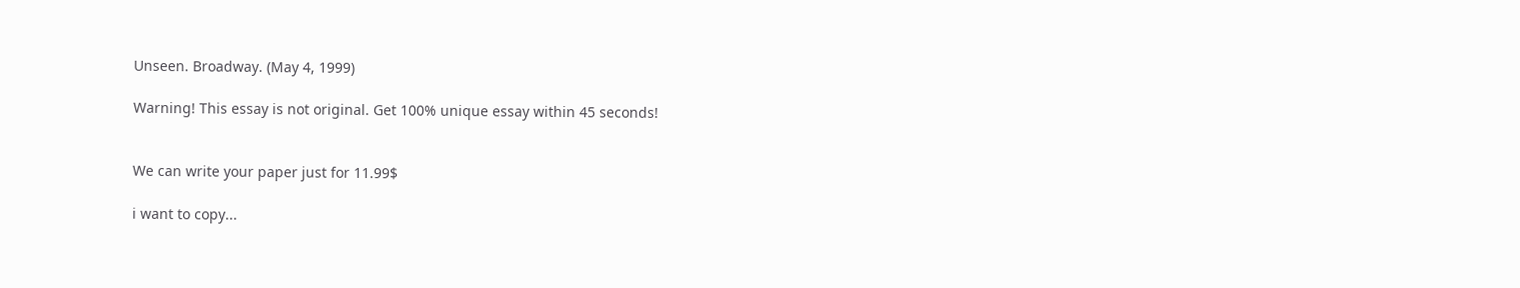Unseen. Broadway. (May 4, 1999)

Warning! This essay is not original. Get 100% unique essay within 45 seconds!


We can write your paper just for 11.99$

i want to copy...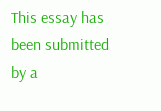This essay has been submitted by a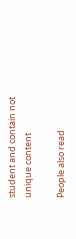student and contain not unique content

People also read